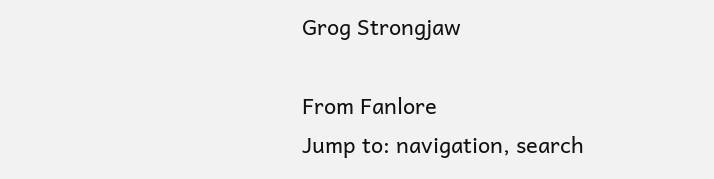Grog Strongjaw

From Fanlore
Jump to: navigation, search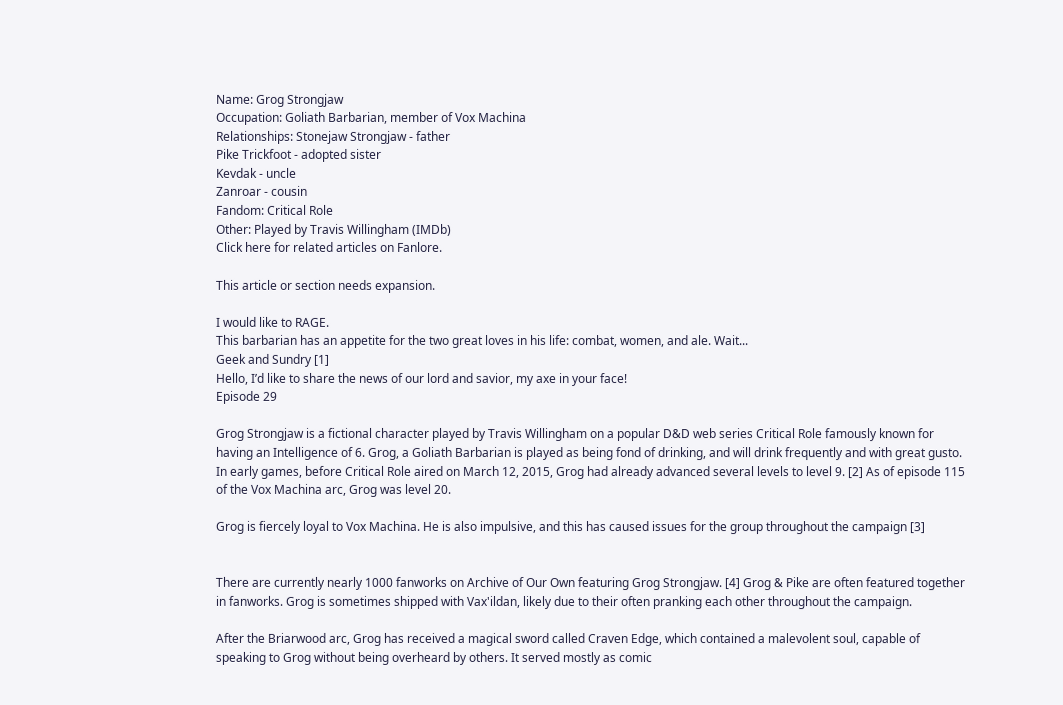Name: Grog Strongjaw
Occupation: Goliath Barbarian, member of Vox Machina
Relationships: Stonejaw Strongjaw - father
Pike Trickfoot - adopted sister
Kevdak - uncle
Zanroar - cousin
Fandom: Critical Role
Other: Played by Travis Willingham (IMDb)
Click here for related articles on Fanlore.

This article or section needs expansion.

I would like to RAGE.
This barbarian has an appetite for the two great loves in his life: combat, women, and ale. Wait...
Geek and Sundry [1]
Hello, I’d like to share the news of our lord and savior, my axe in your face!
Episode 29

Grog Strongjaw is a fictional character played by Travis Willingham on a popular D&D web series Critical Role famously known for having an Intelligence of 6. Grog, a Goliath Barbarian is played as being fond of drinking, and will drink frequently and with great gusto. In early games, before Critical Role aired on March 12, 2015, Grog had already advanced several levels to level 9. [2] As of episode 115 of the Vox Machina arc, Grog was level 20.

Grog is fiercely loyal to Vox Machina. He is also impulsive, and this has caused issues for the group throughout the campaign [3]


There are currently nearly 1000 fanworks on Archive of Our Own featuring Grog Strongjaw. [4] Grog & Pike are often featured together in fanworks. Grog is sometimes shipped with Vax'ildan, likely due to their often pranking each other throughout the campaign.

After the Briarwood arc, Grog has received a magical sword called Craven Edge, which contained a malevolent soul, capable of speaking to Grog without being overheard by others. It served mostly as comic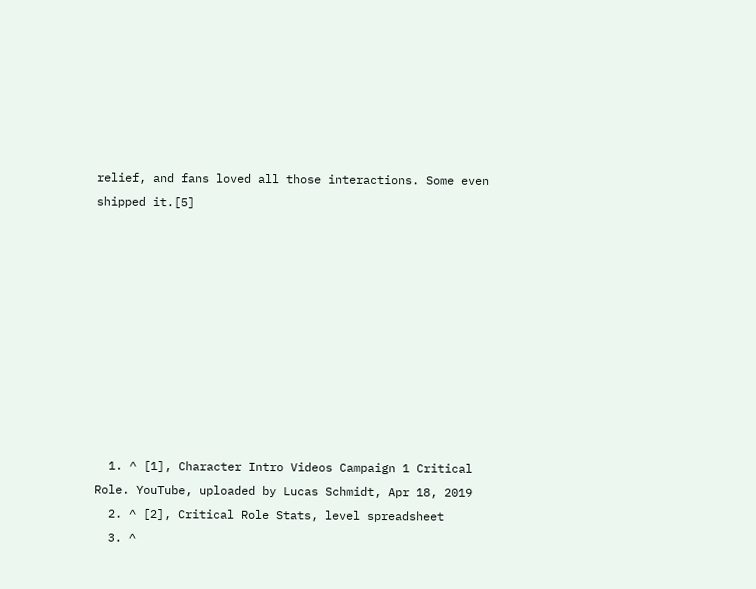relief, and fans loved all those interactions. Some even shipped it.[5]










  1. ^ [1], Character Intro Videos Campaign 1 Critical Role. YouTube, uploaded by Lucas Schmidt, Apr 18, 2019
  2. ^ [2], Critical Role Stats, level spreadsheet
  3. ^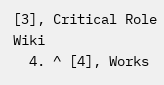[3], Critical Role Wiki
  4. ^ [4], Works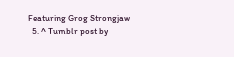Featuring Grog Strongjaw
  5. ^ Tumblr post by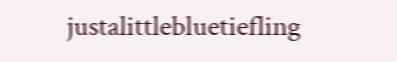justalittlebluetiefling